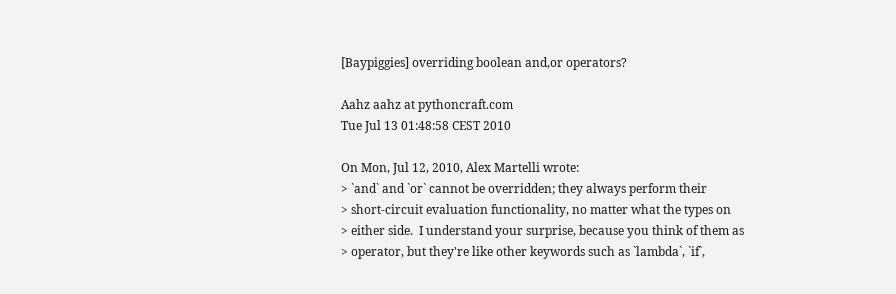[Baypiggies] overriding boolean and,or operators?

Aahz aahz at pythoncraft.com
Tue Jul 13 01:48:58 CEST 2010

On Mon, Jul 12, 2010, Alex Martelli wrote:
> `and` and `or` cannot be overridden; they always perform their
> short-circuit evaluation functionality, no matter what the types on
> either side.  I understand your surprise, because you think of them as
> operator, but they're like other keywords such as `lambda`, `if`,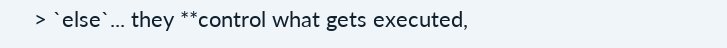> `else`... they **control what gets executed,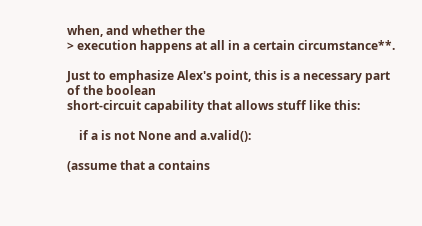when, and whether the
> execution happens at all in a certain circumstance**.

Just to emphasize Alex's point, this is a necessary part of the boolean
short-circuit capability that allows stuff like this:

    if a is not None and a.valid():

(assume that a contains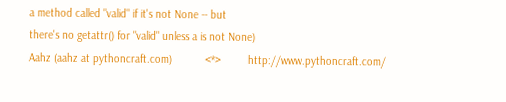a method called "valid" if it's not None -- but
there's no getattr() for "valid" unless a is not None)
Aahz (aahz at pythoncraft.com)           <*>         http://www.pythoncraft.com/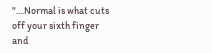"....Normal is what cuts off your sixth finger and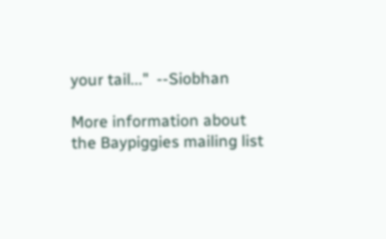your tail..."  --Siobhan

More information about the Baypiggies mailing list